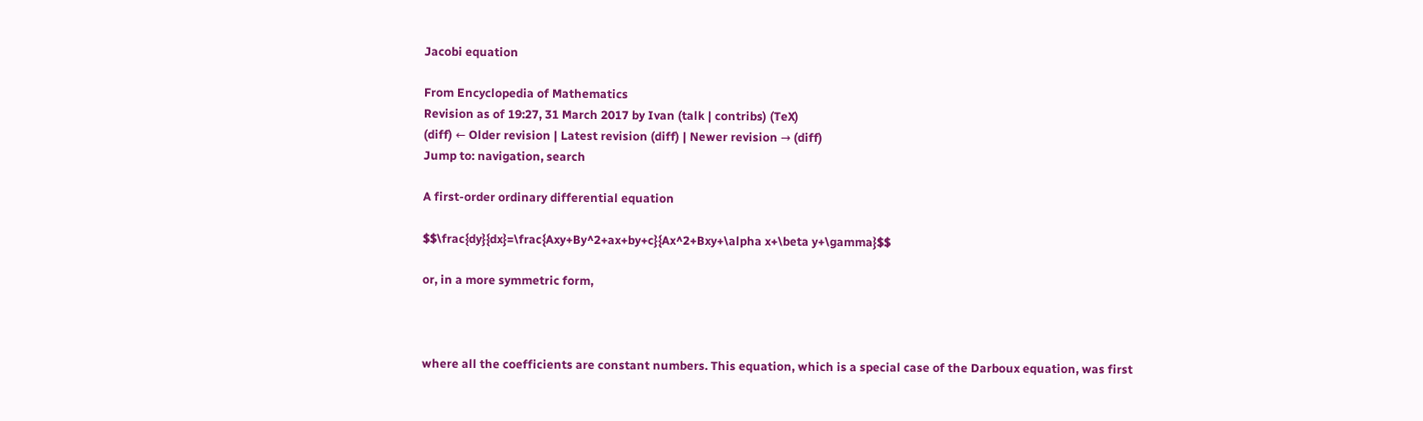Jacobi equation

From Encyclopedia of Mathematics
Revision as of 19:27, 31 March 2017 by Ivan (talk | contribs) (TeX)
(diff) ← Older revision | Latest revision (diff) | Newer revision → (diff)
Jump to: navigation, search

A first-order ordinary differential equation

$$\frac{dy}{dx}=\frac{Axy+By^2+ax+by+c}{Ax^2+Bxy+\alpha x+\beta y+\gamma}$$

or, in a more symmetric form,



where all the coefficients are constant numbers. This equation, which is a special case of the Darboux equation, was first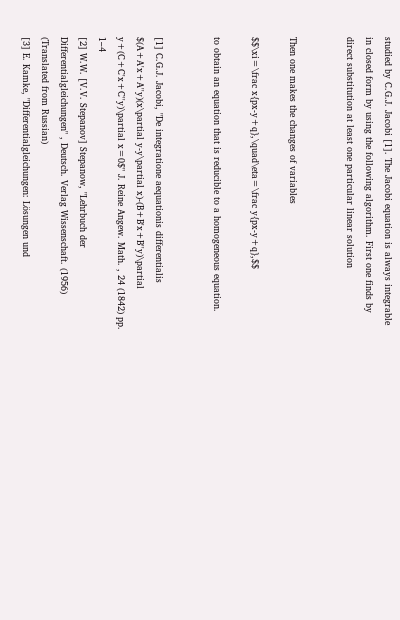studied by C.G.J. Jacobi [1]. The Jacobi equation is always integrable in closed form by using the following algorithm. First one finds by direct substitution at least one particular linear solution


Then one makes the changes of variables

$$\xi=\frac x{px-y+q},\quad\eta=\frac y{px-y+q},$$

to obtain an equation that is reducible to a homogeneous equation.


[1] C.G.J. Jacobi, "De integratione aequationis differentialis $(A+A'x+A''y)(x\partial y-y\partial x)-(B+B'x+B''y)\partial y+(C+C'x+C''y)\partial x=0$" J. Reine Angew. Math. , 24 (1842) pp. 1–4
[2] W.W. [V.V. Stepanov] Stepanow, "Lehrbuch der Differentialgleichungen" , Deutsch. Verlag Wissenschaft. (1956) (Translated from Russian)
[3] E. Kamke, "Differentialgleichungen: Lösungen und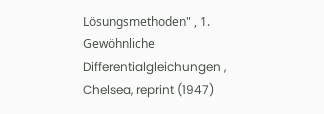Lösungsmethoden" , 1. Gewöhnliche Differentialgleichungen , Chelsea, reprint (1947)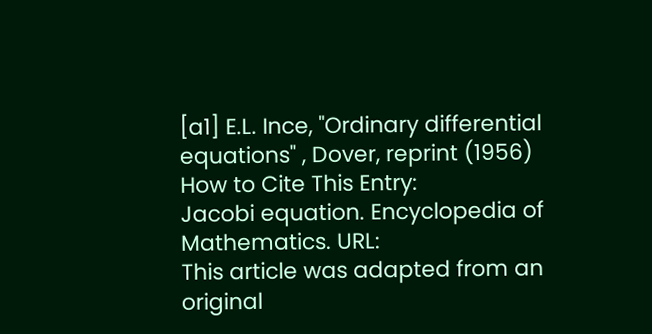[a1] E.L. Ince, "Ordinary differential equations" , Dover, reprint (1956)
How to Cite This Entry:
Jacobi equation. Encyclopedia of Mathematics. URL:
This article was adapted from an original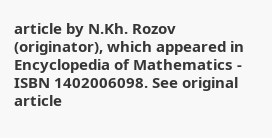article by N.Kh. Rozov (originator), which appeared in Encyclopedia of Mathematics - ISBN 1402006098. See original article